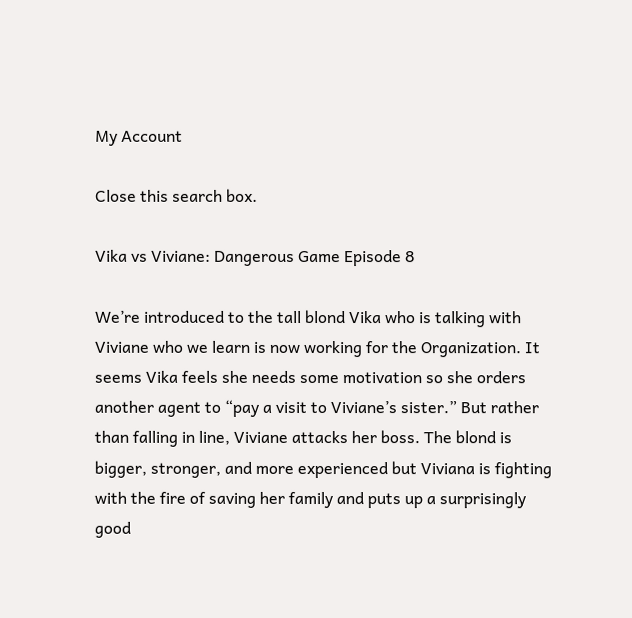My Account

Close this search box.

Vika vs Viviane: Dangerous Game Episode 8

We’re introduced to the tall blond Vika who is talking with Viviane who we learn is now working for the Organization. It seems Vika feels she needs some motivation so she orders another agent to “pay a visit to Viviane’s sister.” But rather than falling in line, Viviane attacks her boss. The blond is bigger, stronger, and more experienced but Viviana is fighting with the fire of saving her family and puts up a surprisingly good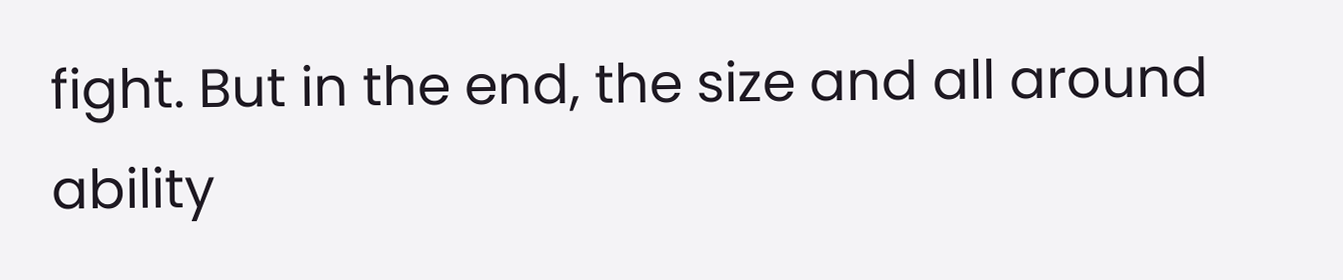fight. But in the end, the size and all around ability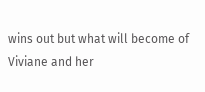wins out but what will become of Viviane and her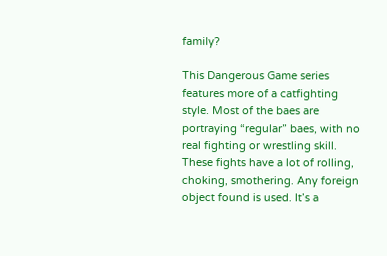family?

This Dangerous Game series features more of a catfighting style. Most of the baes are portraying “regular” baes, with no real fighting or wrestling skill. These fights have a lot of rolling, choking, smothering. Any foreign object found is used. It’s a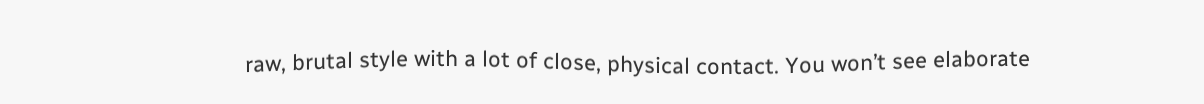raw, brutal style with a lot of close, physical contact. You won’t see elaborate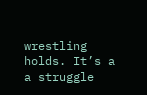wrestling holds. It’s a a struggle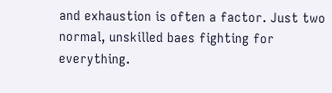and exhaustion is often a factor. Just two normal, unskilled baes fighting for everything.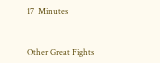17  Minutes


Other Great Fights